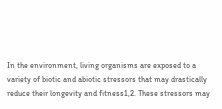In the environment, living organisms are exposed to a variety of biotic and abiotic stressors that may drastically reduce their longevity and fitness1,2. These stressors may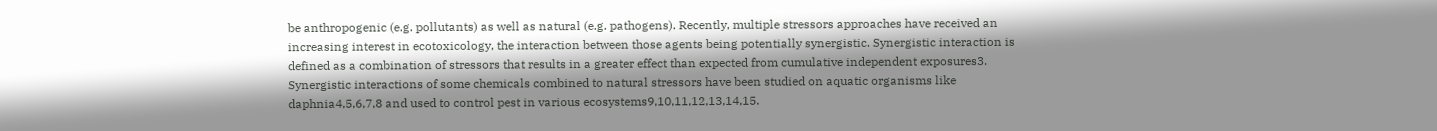be anthropogenic (e.g. pollutants) as well as natural (e.g. pathogens). Recently, multiple stressors approaches have received an increasing interest in ecotoxicology, the interaction between those agents being potentially synergistic. Synergistic interaction is defined as a combination of stressors that results in a greater effect than expected from cumulative independent exposures3. Synergistic interactions of some chemicals combined to natural stressors have been studied on aquatic organisms like daphnia4,5,6,7,8 and used to control pest in various ecosystems9,10,11,12,13,14,15.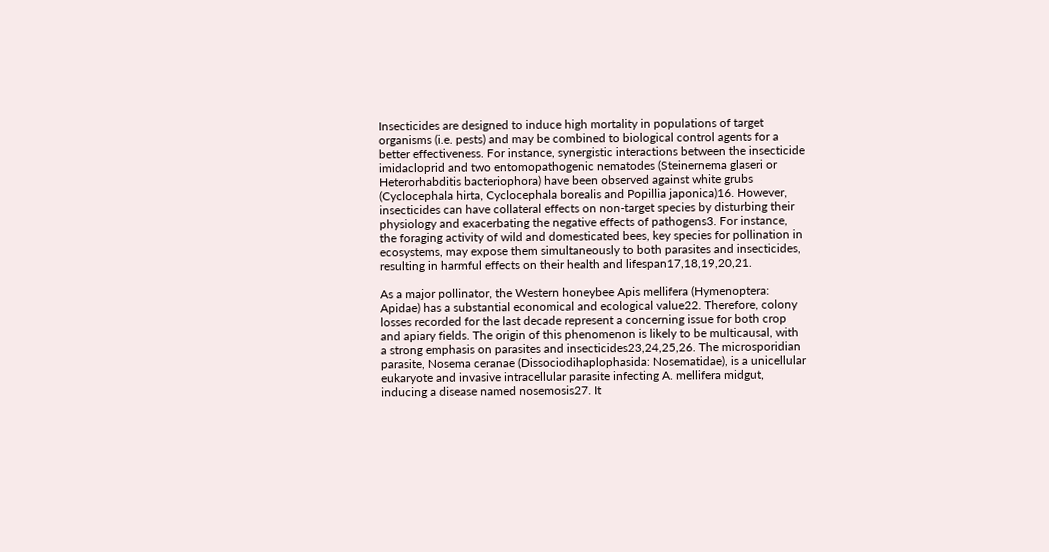Insecticides are designed to induce high mortality in populations of target organisms (i.e. pests) and may be combined to biological control agents for a better effectiveness. For instance, synergistic interactions between the insecticide imidacloprid and two entomopathogenic nematodes (Steinernema glaseri or Heterorhabditis bacteriophora) have been observed against white grubs (Cyclocephala hirta, Cyclocephala borealis and Popillia japonica)16. However, insecticides can have collateral effects on non-target species by disturbing their physiology and exacerbating the negative effects of pathogens3. For instance, the foraging activity of wild and domesticated bees, key species for pollination in ecosystems, may expose them simultaneously to both parasites and insecticides, resulting in harmful effects on their health and lifespan17,18,19,20,21.

As a major pollinator, the Western honeybee Apis mellifera (Hymenoptera: Apidae) has a substantial economical and ecological value22. Therefore, colony losses recorded for the last decade represent a concerning issue for both crop and apiary fields. The origin of this phenomenon is likely to be multicausal, with a strong emphasis on parasites and insecticides23,24,25,26. The microsporidian parasite, Nosema ceranae (Dissociodihaplophasida: Nosematidae), is a unicellular eukaryote and invasive intracellular parasite infecting A. mellifera midgut, inducing a disease named nosemosis27. It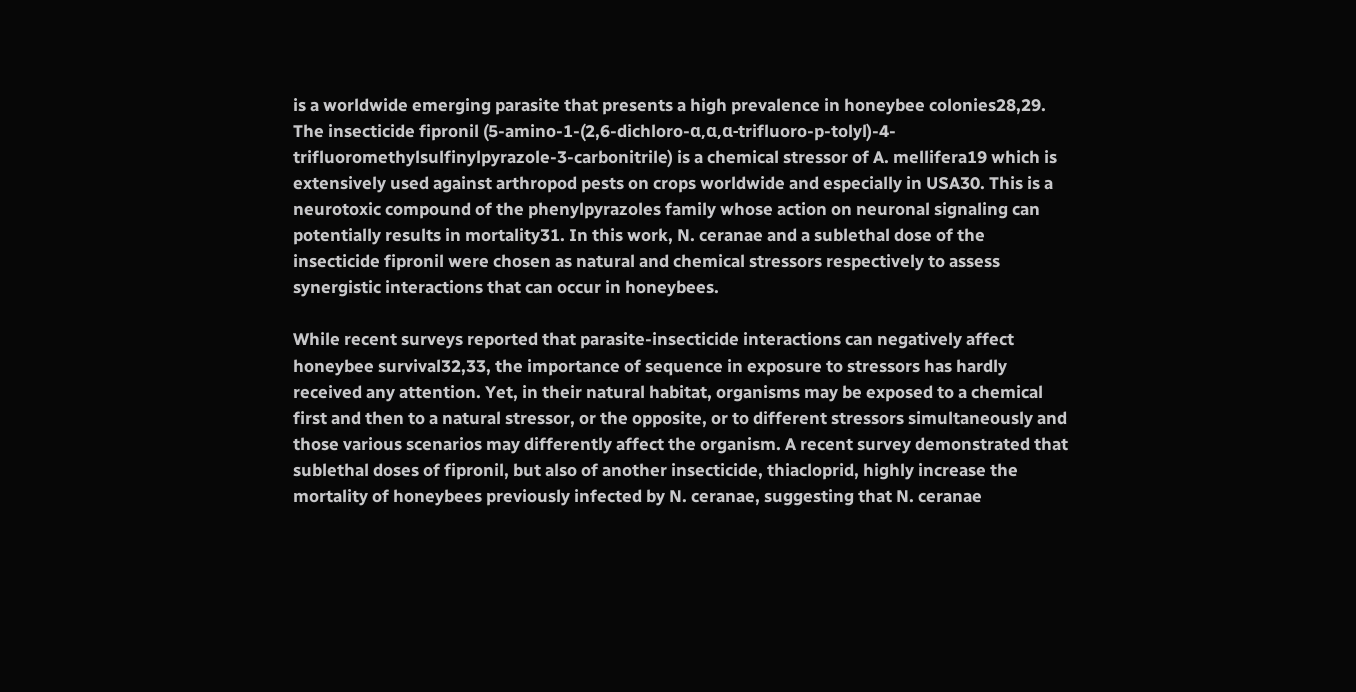is a worldwide emerging parasite that presents a high prevalence in honeybee colonies28,29. The insecticide fipronil (5-amino-1-(2,6-dichloro-α,α,α-trifluoro-p-tolyl)-4-trifluoromethylsulfinylpyrazole-3-carbonitrile) is a chemical stressor of A. mellifera19 which is extensively used against arthropod pests on crops worldwide and especially in USA30. This is a neurotoxic compound of the phenylpyrazoles family whose action on neuronal signaling can potentially results in mortality31. In this work, N. ceranae and a sublethal dose of the insecticide fipronil were chosen as natural and chemical stressors respectively to assess synergistic interactions that can occur in honeybees.

While recent surveys reported that parasite-insecticide interactions can negatively affect honeybee survival32,33, the importance of sequence in exposure to stressors has hardly received any attention. Yet, in their natural habitat, organisms may be exposed to a chemical first and then to a natural stressor, or the opposite, or to different stressors simultaneously and those various scenarios may differently affect the organism. A recent survey demonstrated that sublethal doses of fipronil, but also of another insecticide, thiacloprid, highly increase the mortality of honeybees previously infected by N. ceranae, suggesting that N. ceranae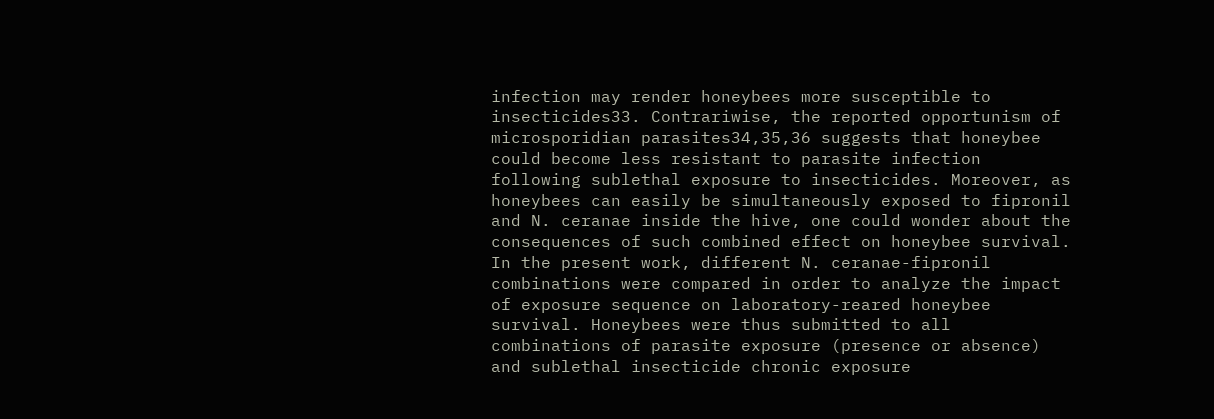infection may render honeybees more susceptible to insecticides33. Contrariwise, the reported opportunism of microsporidian parasites34,35,36 suggests that honeybee could become less resistant to parasite infection following sublethal exposure to insecticides. Moreover, as honeybees can easily be simultaneously exposed to fipronil and N. ceranae inside the hive, one could wonder about the consequences of such combined effect on honeybee survival. In the present work, different N. ceranae-fipronil combinations were compared in order to analyze the impact of exposure sequence on laboratory-reared honeybee survival. Honeybees were thus submitted to all combinations of parasite exposure (presence or absence) and sublethal insecticide chronic exposure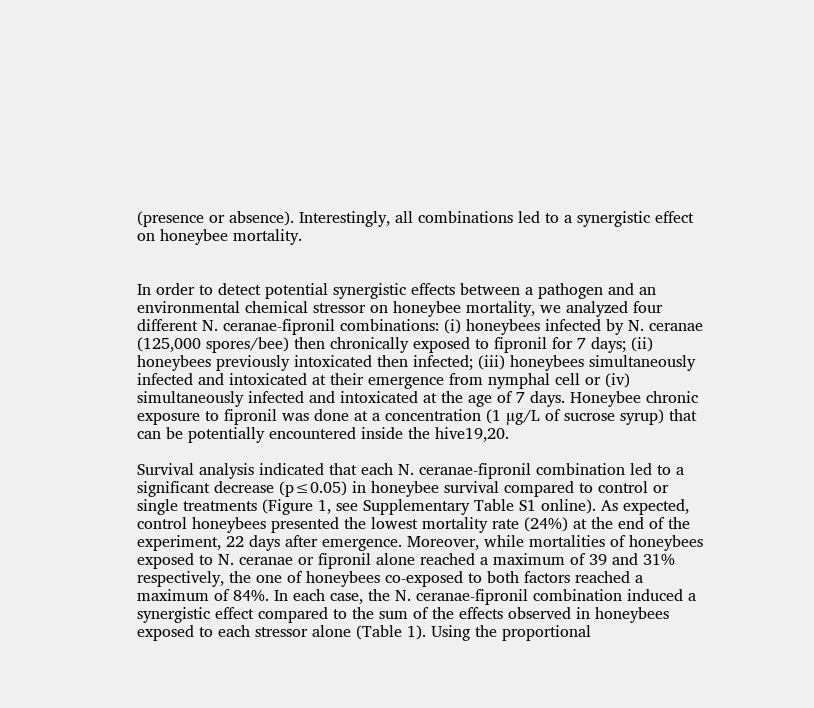(presence or absence). Interestingly, all combinations led to a synergistic effect on honeybee mortality.


In order to detect potential synergistic effects between a pathogen and an environmental chemical stressor on honeybee mortality, we analyzed four different N. ceranae-fipronil combinations: (i) honeybees infected by N. ceranae (125,000 spores/bee) then chronically exposed to fipronil for 7 days; (ii) honeybees previously intoxicated then infected; (iii) honeybees simultaneously infected and intoxicated at their emergence from nymphal cell or (iv) simultaneously infected and intoxicated at the age of 7 days. Honeybee chronic exposure to fipronil was done at a concentration (1 µg/L of sucrose syrup) that can be potentially encountered inside the hive19,20.

Survival analysis indicated that each N. ceranae-fipronil combination led to a significant decrease (p≤0.05) in honeybee survival compared to control or single treatments (Figure 1, see Supplementary Table S1 online). As expected, control honeybees presented the lowest mortality rate (24%) at the end of the experiment, 22 days after emergence. Moreover, while mortalities of honeybees exposed to N. ceranae or fipronil alone reached a maximum of 39 and 31% respectively, the one of honeybees co-exposed to both factors reached a maximum of 84%. In each case, the N. ceranae-fipronil combination induced a synergistic effect compared to the sum of the effects observed in honeybees exposed to each stressor alone (Table 1). Using the proportional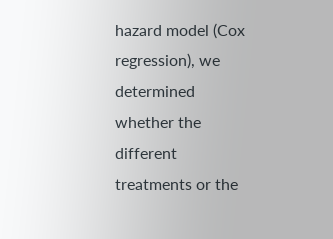hazard model (Cox regression), we determined whether the different treatments or the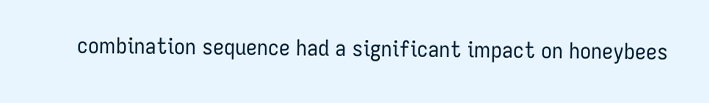combination sequence had a significant impact on honeybees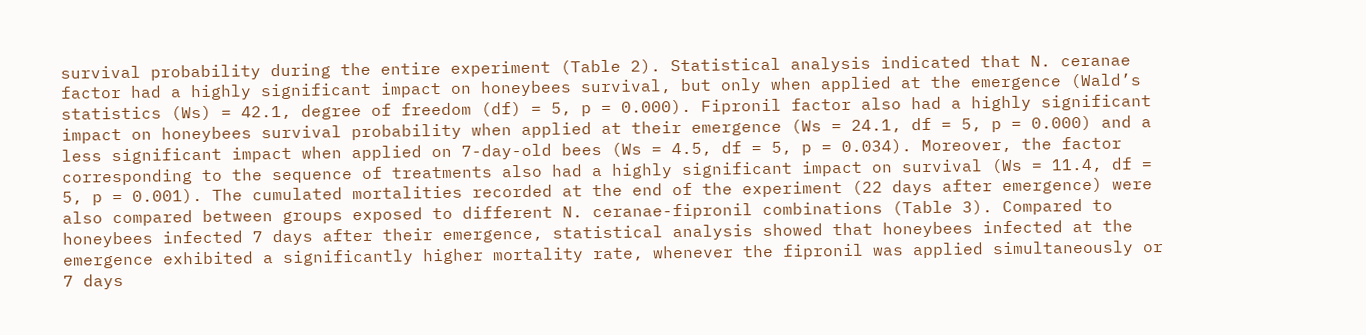survival probability during the entire experiment (Table 2). Statistical analysis indicated that N. ceranae factor had a highly significant impact on honeybees survival, but only when applied at the emergence (Wald’s statistics (Ws) = 42.1, degree of freedom (df) = 5, p = 0.000). Fipronil factor also had a highly significant impact on honeybees survival probability when applied at their emergence (Ws = 24.1, df = 5, p = 0.000) and a less significant impact when applied on 7-day-old bees (Ws = 4.5, df = 5, p = 0.034). Moreover, the factor corresponding to the sequence of treatments also had a highly significant impact on survival (Ws = 11.4, df = 5, p = 0.001). The cumulated mortalities recorded at the end of the experiment (22 days after emergence) were also compared between groups exposed to different N. ceranae-fipronil combinations (Table 3). Compared to honeybees infected 7 days after their emergence, statistical analysis showed that honeybees infected at the emergence exhibited a significantly higher mortality rate, whenever the fipronil was applied simultaneously or 7 days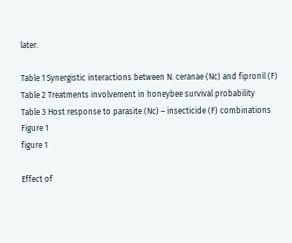later.

Table 1 Synergistic interactions between N. ceranae (Nc) and fipronil (F)
Table 2 Treatments involvement in honeybee survival probability
Table 3 Host response to parasite (Nc) – insecticide (F) combinations
Figure 1
figure 1

Effect of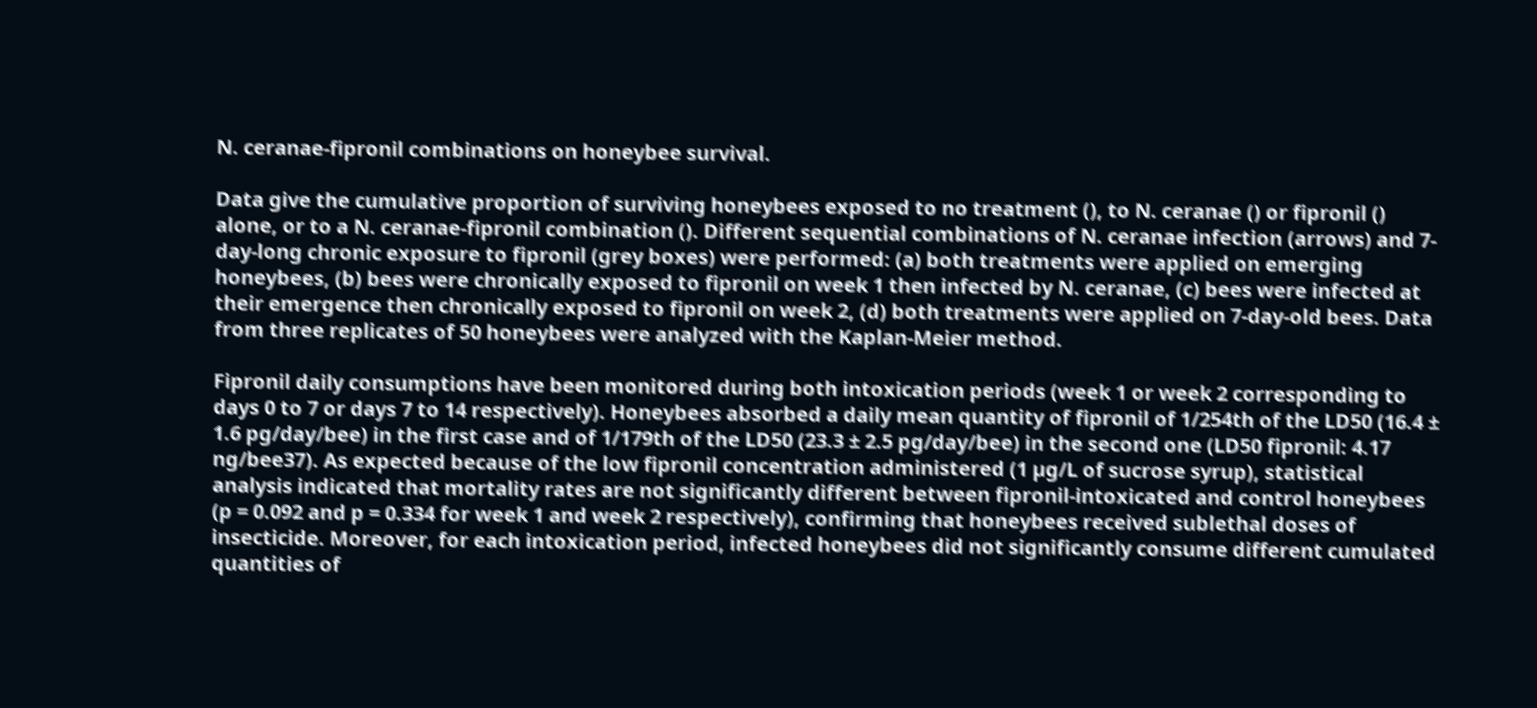N. ceranae-fipronil combinations on honeybee survival.

Data give the cumulative proportion of surviving honeybees exposed to no treatment (), to N. ceranae () or fipronil () alone, or to a N. ceranae-fipronil combination (). Different sequential combinations of N. ceranae infection (arrows) and 7-day-long chronic exposure to fipronil (grey boxes) were performed: (a) both treatments were applied on emerging honeybees, (b) bees were chronically exposed to fipronil on week 1 then infected by N. ceranae, (c) bees were infected at their emergence then chronically exposed to fipronil on week 2, (d) both treatments were applied on 7-day-old bees. Data from three replicates of 50 honeybees were analyzed with the Kaplan-Meier method.

Fipronil daily consumptions have been monitored during both intoxication periods (week 1 or week 2 corresponding to days 0 to 7 or days 7 to 14 respectively). Honeybees absorbed a daily mean quantity of fipronil of 1/254th of the LD50 (16.4 ± 1.6 pg/day/bee) in the first case and of 1/179th of the LD50 (23.3 ± 2.5 pg/day/bee) in the second one (LD50 fipronil: 4.17 ng/bee37). As expected because of the low fipronil concentration administered (1 µg/L of sucrose syrup), statistical analysis indicated that mortality rates are not significantly different between fipronil-intoxicated and control honeybees (p = 0.092 and p = 0.334 for week 1 and week 2 respectively), confirming that honeybees received sublethal doses of insecticide. Moreover, for each intoxication period, infected honeybees did not significantly consume different cumulated quantities of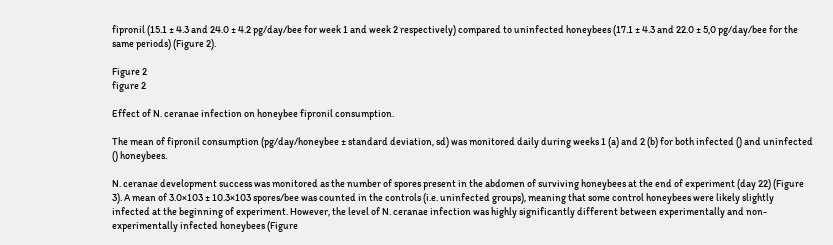fipronil (15.1 ± 4.3 and 24.0 ± 4.2 pg/day/bee for week 1 and week 2 respectively) compared to uninfected honeybees (17.1 ± 4.3 and 22.0 ± 5,0 pg/day/bee for the same periods) (Figure 2).

Figure 2
figure 2

Effect of N. ceranae infection on honeybee fipronil consumption.

The mean of fipronil consumption (pg/day/honeybee ± standard deviation, sd) was monitored daily during weeks 1 (a) and 2 (b) for both infected () and uninfected () honeybees.

N. ceranae development success was monitored as the number of spores present in the abdomen of surviving honeybees at the end of experiment (day 22) (Figure 3). A mean of 3.0×103 ± 10.3×103 spores/bee was counted in the controls (i.e. uninfected groups), meaning that some control honeybees were likely slightly infected at the beginning of experiment. However, the level of N. ceranae infection was highly significantly different between experimentally and non-experimentally infected honeybees (Figure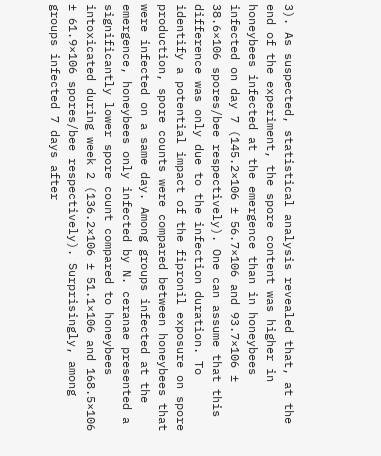3). As suspected, statistical analysis revealed that, at the end of the experiment, the spore content was higher in honeybees infected at the emergence than in honeybees infected on day 7 (145.2×106 ± 56.7×106 and 93.7×106 ± 38.6×106 spores/bee respectively). One can assume that this difference was only due to the infection duration. To identify a potential impact of the fipronil exposure on spore production, spore counts were compared between honeybees that were infected on a same day. Among groups infected at the emergence, honeybees only infected by N. ceranae presented a significantly lower spore count compared to honeybees intoxicated during week 2 (136.2×106 ± 51.1×106 and 168.5×106 ± 61.9×106 spores/bee respectively). Surprisingly, among groups infected 7 days after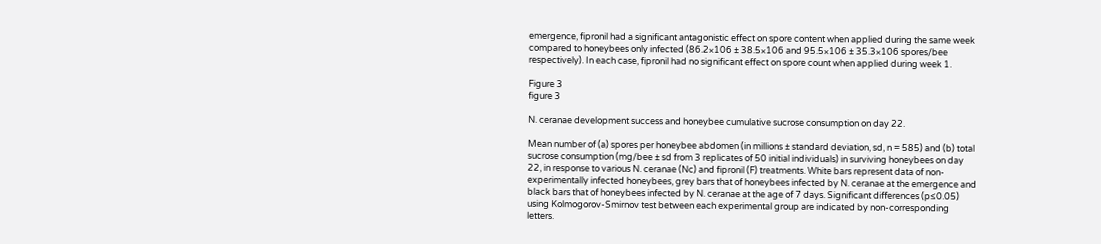emergence, fipronil had a significant antagonistic effect on spore content when applied during the same week compared to honeybees only infected (86.2×106 ± 38.5×106 and 95.5×106 ± 35.3×106 spores/bee respectively). In each case, fipronil had no significant effect on spore count when applied during week 1.

Figure 3
figure 3

N. ceranae development success and honeybee cumulative sucrose consumption on day 22.

Mean number of (a) spores per honeybee abdomen (in millions ± standard deviation, sd, n = 585) and (b) total sucrose consumption (mg/bee ± sd from 3 replicates of 50 initial individuals) in surviving honeybees on day 22, in response to various N. ceranae (Nc) and fipronil (F) treatments. White bars represent data of non-experimentally infected honeybees, grey bars that of honeybees infected by N. ceranae at the emergence and black bars that of honeybees infected by N. ceranae at the age of 7 days. Significant differences (p≤0.05) using Kolmogorov-Smirnov test between each experimental group are indicated by non-corresponding letters.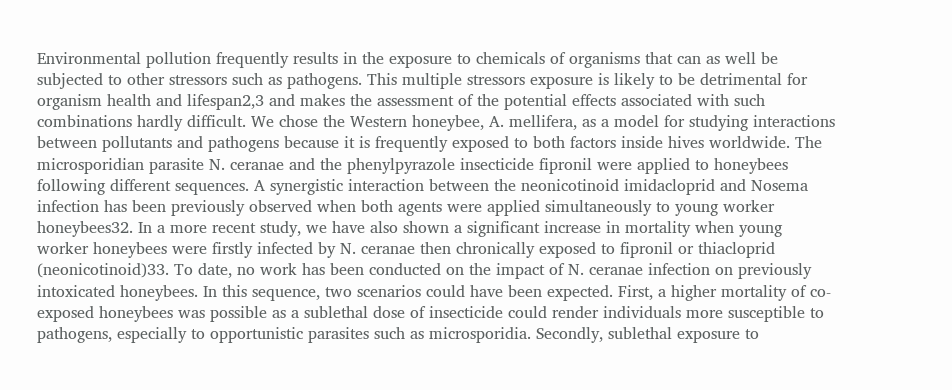Environmental pollution frequently results in the exposure to chemicals of organisms that can as well be subjected to other stressors such as pathogens. This multiple stressors exposure is likely to be detrimental for organism health and lifespan2,3 and makes the assessment of the potential effects associated with such combinations hardly difficult. We chose the Western honeybee, A. mellifera, as a model for studying interactions between pollutants and pathogens because it is frequently exposed to both factors inside hives worldwide. The microsporidian parasite N. ceranae and the phenylpyrazole insecticide fipronil were applied to honeybees following different sequences. A synergistic interaction between the neonicotinoid imidacloprid and Nosema infection has been previously observed when both agents were applied simultaneously to young worker honeybees32. In a more recent study, we have also shown a significant increase in mortality when young worker honeybees were firstly infected by N. ceranae then chronically exposed to fipronil or thiacloprid (neonicotinoid)33. To date, no work has been conducted on the impact of N. ceranae infection on previously intoxicated honeybees. In this sequence, two scenarios could have been expected. First, a higher mortality of co-exposed honeybees was possible as a sublethal dose of insecticide could render individuals more susceptible to pathogens, especially to opportunistic parasites such as microsporidia. Secondly, sublethal exposure to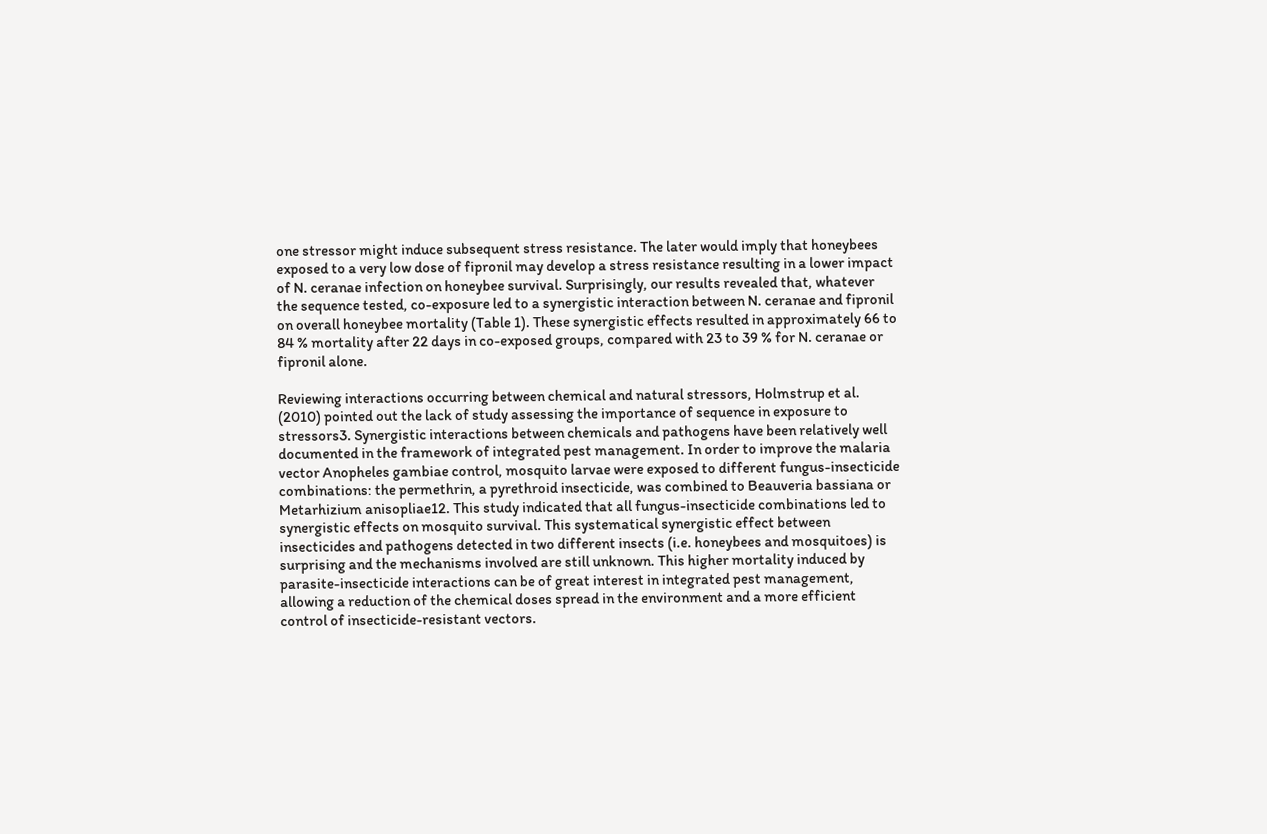one stressor might induce subsequent stress resistance. The later would imply that honeybees exposed to a very low dose of fipronil may develop a stress resistance resulting in a lower impact of N. ceranae infection on honeybee survival. Surprisingly, our results revealed that, whatever the sequence tested, co-exposure led to a synergistic interaction between N. ceranae and fipronil on overall honeybee mortality (Table 1). These synergistic effects resulted in approximately 66 to 84 % mortality after 22 days in co-exposed groups, compared with 23 to 39 % for N. ceranae or fipronil alone.

Reviewing interactions occurring between chemical and natural stressors, Holmstrup et al. (2010) pointed out the lack of study assessing the importance of sequence in exposure to stressors3. Synergistic interactions between chemicals and pathogens have been relatively well documented in the framework of integrated pest management. In order to improve the malaria vector Anopheles gambiae control, mosquito larvae were exposed to different fungus-insecticide combinations: the permethrin, a pyrethroid insecticide, was combined to Beauveria bassiana or Metarhizium anisopliae12. This study indicated that all fungus-insecticide combinations led to synergistic effects on mosquito survival. This systematical synergistic effect between insecticides and pathogens detected in two different insects (i.e. honeybees and mosquitoes) is surprising and the mechanisms involved are still unknown. This higher mortality induced by parasite-insecticide interactions can be of great interest in integrated pest management, allowing a reduction of the chemical doses spread in the environment and a more efficient control of insecticide-resistant vectors.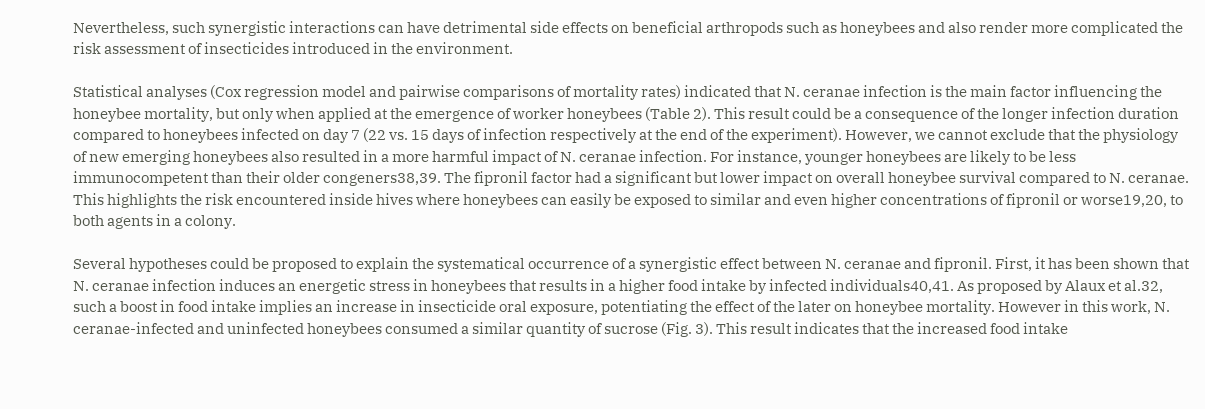Nevertheless, such synergistic interactions can have detrimental side effects on beneficial arthropods such as honeybees and also render more complicated the risk assessment of insecticides introduced in the environment.

Statistical analyses (Cox regression model and pairwise comparisons of mortality rates) indicated that N. ceranae infection is the main factor influencing the honeybee mortality, but only when applied at the emergence of worker honeybees (Table 2). This result could be a consequence of the longer infection duration compared to honeybees infected on day 7 (22 vs. 15 days of infection respectively at the end of the experiment). However, we cannot exclude that the physiology of new emerging honeybees also resulted in a more harmful impact of N. ceranae infection. For instance, younger honeybees are likely to be less immunocompetent than their older congeners38,39. The fipronil factor had a significant but lower impact on overall honeybee survival compared to N. ceranae. This highlights the risk encountered inside hives where honeybees can easily be exposed to similar and even higher concentrations of fipronil or worse19,20, to both agents in a colony.

Several hypotheses could be proposed to explain the systematical occurrence of a synergistic effect between N. ceranae and fipronil. First, it has been shown that N. ceranae infection induces an energetic stress in honeybees that results in a higher food intake by infected individuals40,41. As proposed by Alaux et al.32, such a boost in food intake implies an increase in insecticide oral exposure, potentiating the effect of the later on honeybee mortality. However in this work, N. ceranae-infected and uninfected honeybees consumed a similar quantity of sucrose (Fig. 3). This result indicates that the increased food intake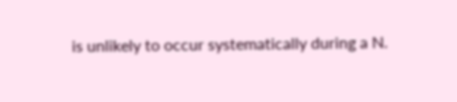is unlikely to occur systematically during a N.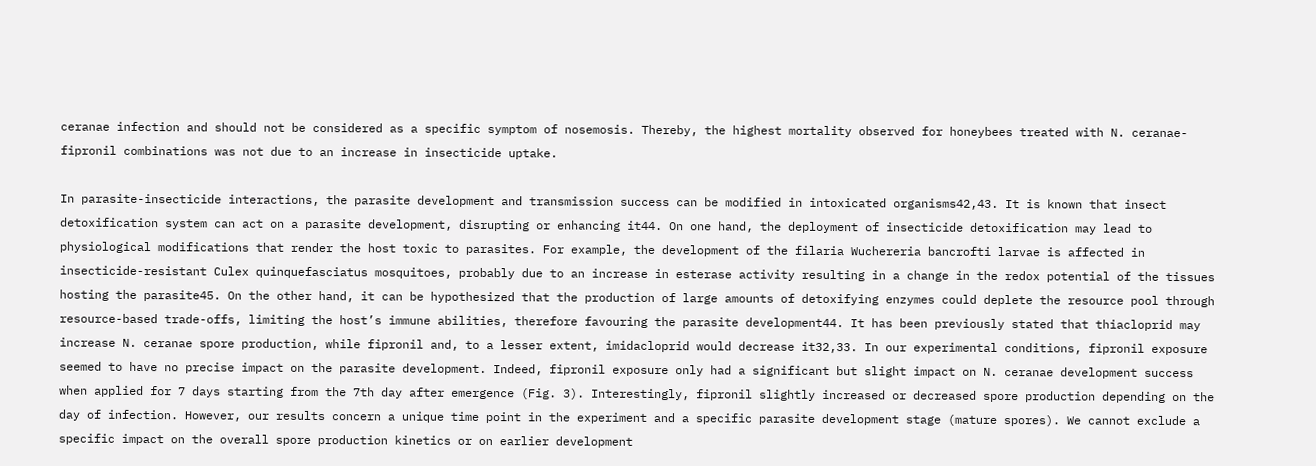ceranae infection and should not be considered as a specific symptom of nosemosis. Thereby, the highest mortality observed for honeybees treated with N. ceranae-fipronil combinations was not due to an increase in insecticide uptake.

In parasite-insecticide interactions, the parasite development and transmission success can be modified in intoxicated organisms42,43. It is known that insect detoxification system can act on a parasite development, disrupting or enhancing it44. On one hand, the deployment of insecticide detoxification may lead to physiological modifications that render the host toxic to parasites. For example, the development of the filaria Wuchereria bancrofti larvae is affected in insecticide-resistant Culex quinquefasciatus mosquitoes, probably due to an increase in esterase activity resulting in a change in the redox potential of the tissues hosting the parasite45. On the other hand, it can be hypothesized that the production of large amounts of detoxifying enzymes could deplete the resource pool through resource-based trade-offs, limiting the host’s immune abilities, therefore favouring the parasite development44. It has been previously stated that thiacloprid may increase N. ceranae spore production, while fipronil and, to a lesser extent, imidacloprid would decrease it32,33. In our experimental conditions, fipronil exposure seemed to have no precise impact on the parasite development. Indeed, fipronil exposure only had a significant but slight impact on N. ceranae development success when applied for 7 days starting from the 7th day after emergence (Fig. 3). Interestingly, fipronil slightly increased or decreased spore production depending on the day of infection. However, our results concern a unique time point in the experiment and a specific parasite development stage (mature spores). We cannot exclude a specific impact on the overall spore production kinetics or on earlier development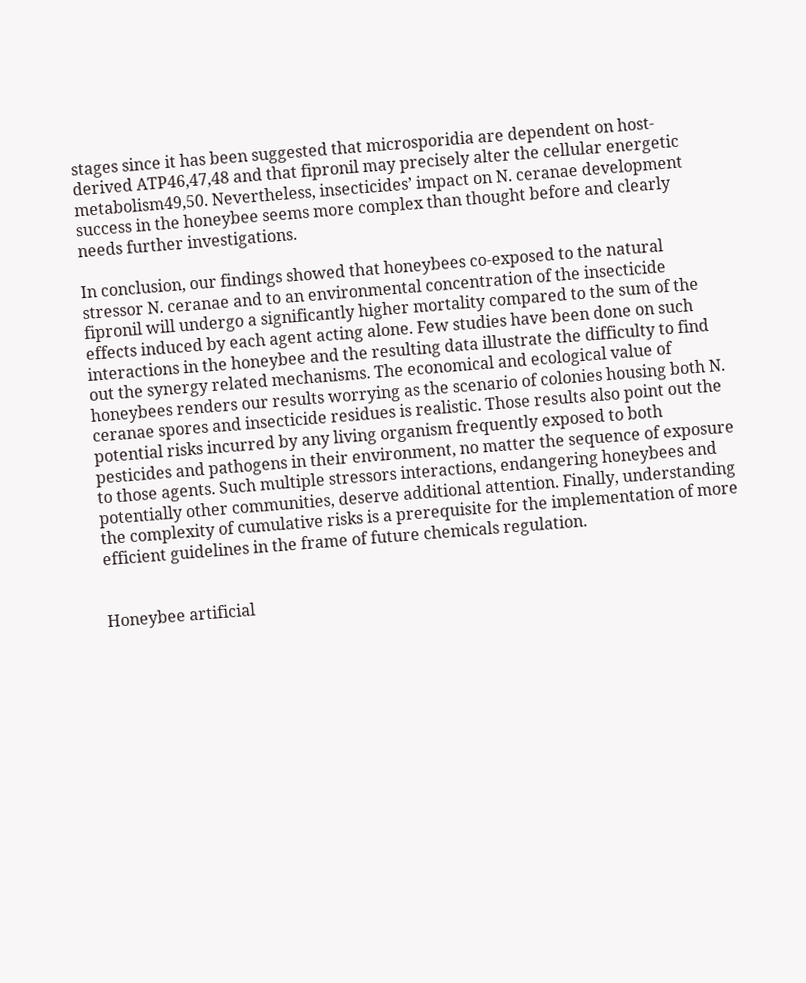stages since it has been suggested that microsporidia are dependent on host-derived ATP46,47,48 and that fipronil may precisely alter the cellular energetic metabolism49,50. Nevertheless, insecticides’ impact on N. ceranae development success in the honeybee seems more complex than thought before and clearly needs further investigations.

In conclusion, our findings showed that honeybees co-exposed to the natural stressor N. ceranae and to an environmental concentration of the insecticide fipronil will undergo a significantly higher mortality compared to the sum of the effects induced by each agent acting alone. Few studies have been done on such interactions in the honeybee and the resulting data illustrate the difficulty to find out the synergy related mechanisms. The economical and ecological value of honeybees renders our results worrying as the scenario of colonies housing both N. ceranae spores and insecticide residues is realistic. Those results also point out the potential risks incurred by any living organism frequently exposed to both pesticides and pathogens in their environment, no matter the sequence of exposure to those agents. Such multiple stressors interactions, endangering honeybees and potentially other communities, deserve additional attention. Finally, understanding the complexity of cumulative risks is a prerequisite for the implementation of more efficient guidelines in the frame of future chemicals regulation.


Honeybee artificial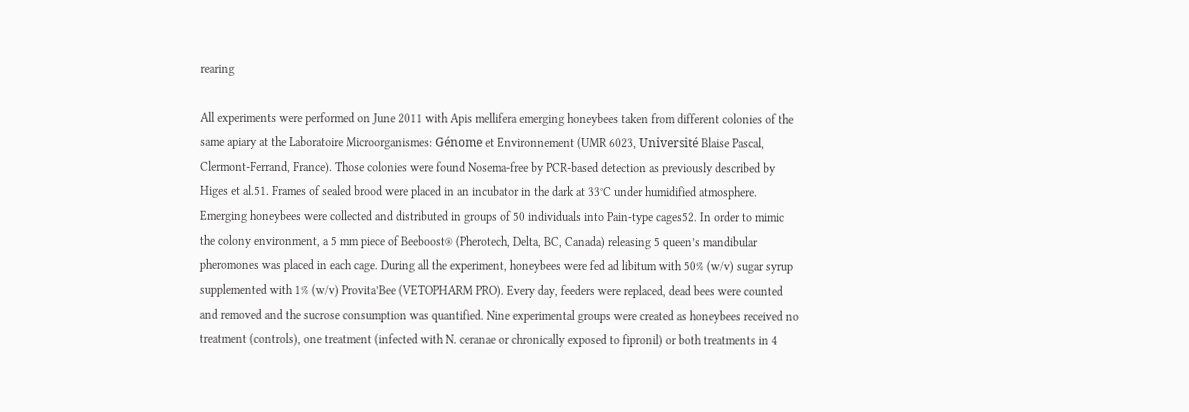rearing

All experiments were performed on June 2011 with Apis mellifera emerging honeybees taken from different colonies of the same apiary at the Laboratoire Microorganismes: Génome et Environnement (UMR 6023, Université Blaise Pascal, Clermont-Ferrand, France). Those colonies were found Nosema-free by PCR-based detection as previously described by Higes et al.51. Frames of sealed brood were placed in an incubator in the dark at 33°C under humidified atmosphere. Emerging honeybees were collected and distributed in groups of 50 individuals into Pain-type cages52. In order to mimic the colony environment, a 5 mm piece of Beeboost® (Pherotech, Delta, BC, Canada) releasing 5 queen’s mandibular pheromones was placed in each cage. During all the experiment, honeybees were fed ad libitum with 50% (w/v) sugar syrup supplemented with 1% (w/v) Provita’Bee (VETOPHARM PRO). Every day, feeders were replaced, dead bees were counted and removed and the sucrose consumption was quantified. Nine experimental groups were created as honeybees received no treatment (controls), one treatment (infected with N. ceranae or chronically exposed to fipronil) or both treatments in 4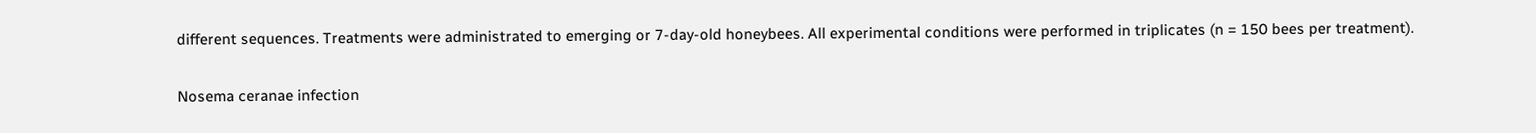different sequences. Treatments were administrated to emerging or 7-day-old honeybees. All experimental conditions were performed in triplicates (n = 150 bees per treatment).

Nosema ceranae infection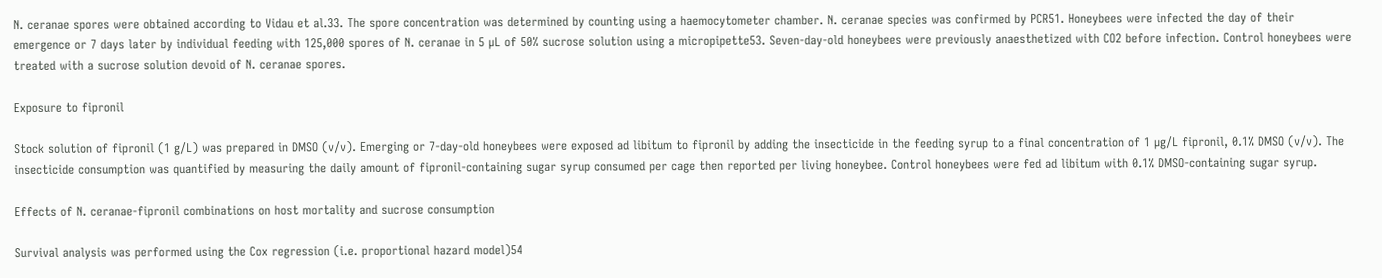N. ceranae spores were obtained according to Vidau et al.33. The spore concentration was determined by counting using a haemocytometer chamber. N. ceranae species was confirmed by PCR51. Honeybees were infected the day of their emergence or 7 days later by individual feeding with 125,000 spores of N. ceranae in 5 µL of 50% sucrose solution using a micropipette53. Seven-day-old honeybees were previously anaesthetized with CO2 before infection. Control honeybees were treated with a sucrose solution devoid of N. ceranae spores.

Exposure to fipronil

Stock solution of fipronil (1 g/L) was prepared in DMSO (v/v). Emerging or 7-day-old honeybees were exposed ad libitum to fipronil by adding the insecticide in the feeding syrup to a final concentration of 1 µg/L fipronil, 0.1% DMSO (v/v). The insecticide consumption was quantified by measuring the daily amount of fipronil-containing sugar syrup consumed per cage then reported per living honeybee. Control honeybees were fed ad libitum with 0.1% DMSO-containing sugar syrup.

Effects of N. ceranae-fipronil combinations on host mortality and sucrose consumption

Survival analysis was performed using the Cox regression (i.e. proportional hazard model)54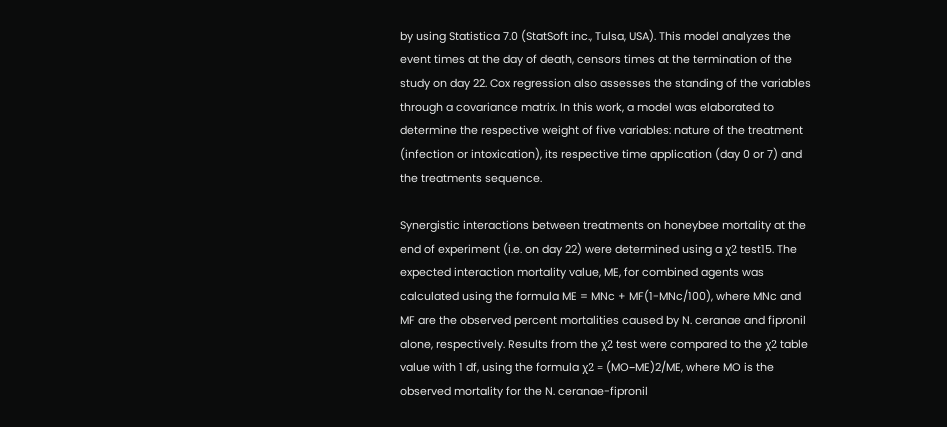by using Statistica 7.0 (StatSoft inc., Tulsa, USA). This model analyzes the event times at the day of death, censors times at the termination of the study on day 22. Cox regression also assesses the standing of the variables through a covariance matrix. In this work, a model was elaborated to determine the respective weight of five variables: nature of the treatment (infection or intoxication), its respective time application (day 0 or 7) and the treatments sequence.

Synergistic interactions between treatments on honeybee mortality at the end of experiment (i.e. on day 22) were determined using a χ2 test15. The expected interaction mortality value, ME, for combined agents was calculated using the formula ME = MNc + MF(1-MNc/100), where MNc and MF are the observed percent mortalities caused by N. ceranae and fipronil alone, respectively. Results from the χ2 test were compared to the χ2 table value with 1 df, using the formula χ2 = (MO−ME)2/ME, where MO is the observed mortality for the N. ceranae-fipronil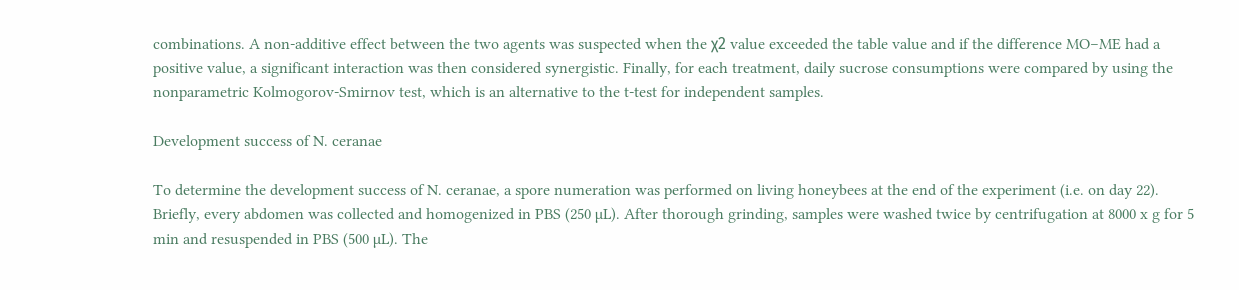combinations. A non-additive effect between the two agents was suspected when the χ2 value exceeded the table value and if the difference MO−ME had a positive value, a significant interaction was then considered synergistic. Finally, for each treatment, daily sucrose consumptions were compared by using the nonparametric Kolmogorov-Smirnov test, which is an alternative to the t-test for independent samples.

Development success of N. ceranae

To determine the development success of N. ceranae, a spore numeration was performed on living honeybees at the end of the experiment (i.e. on day 22). Briefly, every abdomen was collected and homogenized in PBS (250 µL). After thorough grinding, samples were washed twice by centrifugation at 8000 x g for 5 min and resuspended in PBS (500 µL). The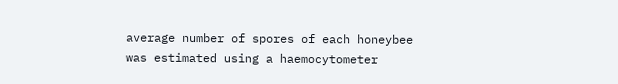average number of spores of each honeybee was estimated using a haemocytometer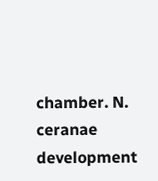chamber. N. ceranae development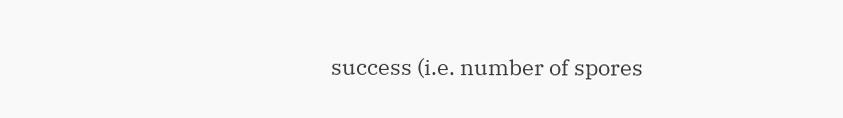success (i.e. number of spores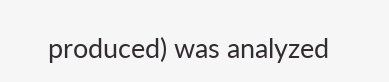produced) was analyzed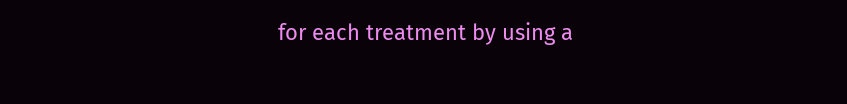for each treatment by using a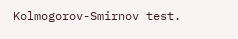Kolmogorov-Smirnov test.